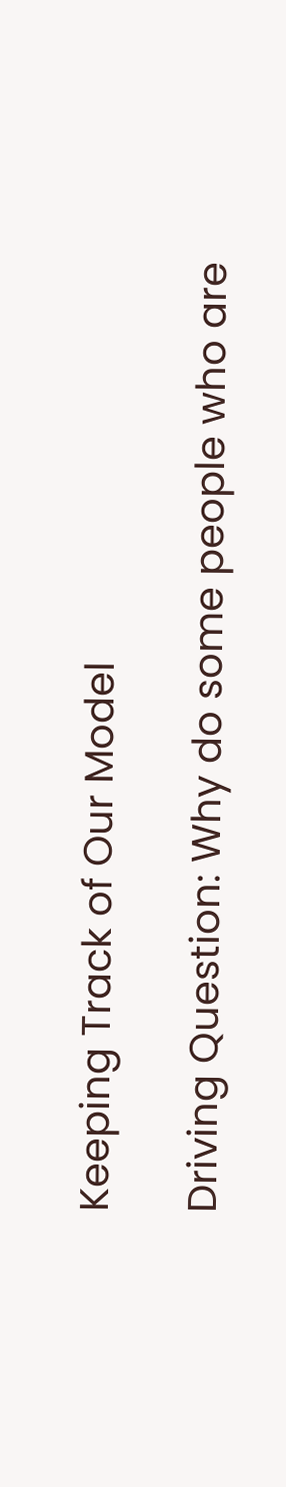Keeping Track of Our Model

Driving Question: Why do some people who are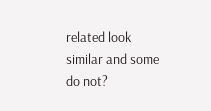related look similar and some do not?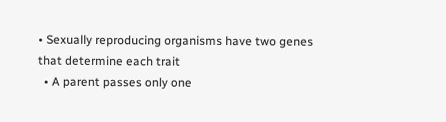• Sexually reproducing organisms have two genes that determine each trait
  • A parent passes only one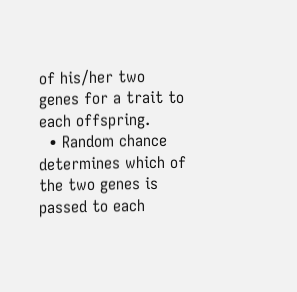of his/her two genes for a trait to each offspring.
  • Random chance determines which of the two genes is passed to each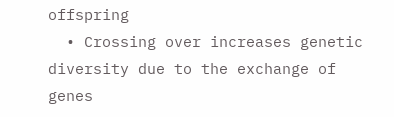offspring
  • Crossing over increases genetic diversity due to the exchange of genes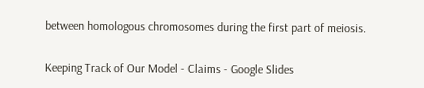between homologous chromosomes during the first part of meiosis.

Keeping Track of Our Model - Claims - Google Slides